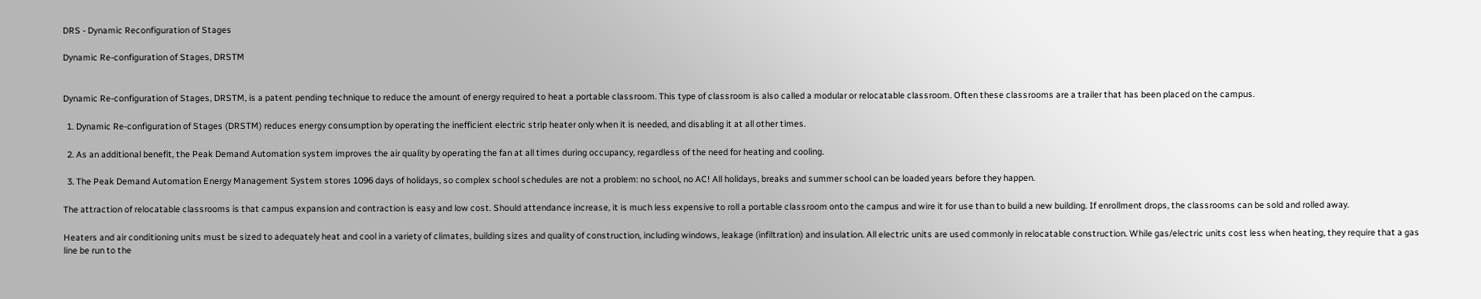DRS - Dynamic Reconfiguration of Stages

Dynamic Re-configuration of Stages, DRSTM


Dynamic Re-configuration of Stages, DRSTM, is a patent pending technique to reduce the amount of energy required to heat a portable classroom. This type of classroom is also called a modular or relocatable classroom. Often these classrooms are a trailer that has been placed on the campus.

  1. Dynamic Re-configuration of Stages (DRSTM) reduces energy consumption by operating the inefficient electric strip heater only when it is needed, and disabling it at all other times.

  2. As an additional benefit, the Peak Demand Automation system improves the air quality by operating the fan at all times during occupancy, regardless of the need for heating and cooling.

  3. The Peak Demand Automation Energy Management System stores 1096 days of holidays, so complex school schedules are not a problem: no school, no AC! All holidays, breaks and summer school can be loaded years before they happen.

The attraction of relocatable classrooms is that campus expansion and contraction is easy and low cost. Should attendance increase, it is much less expensive to roll a portable classroom onto the campus and wire it for use than to build a new building. If enrollment drops, the classrooms can be sold and rolled away.

Heaters and air conditioning units must be sized to adequately heat and cool in a variety of climates, building sizes and quality of construction, including windows, leakage (infiltration) and insulation. All electric units are used commonly in relocatable construction. While gas/electric units cost less when heating, they require that a gas line be run to the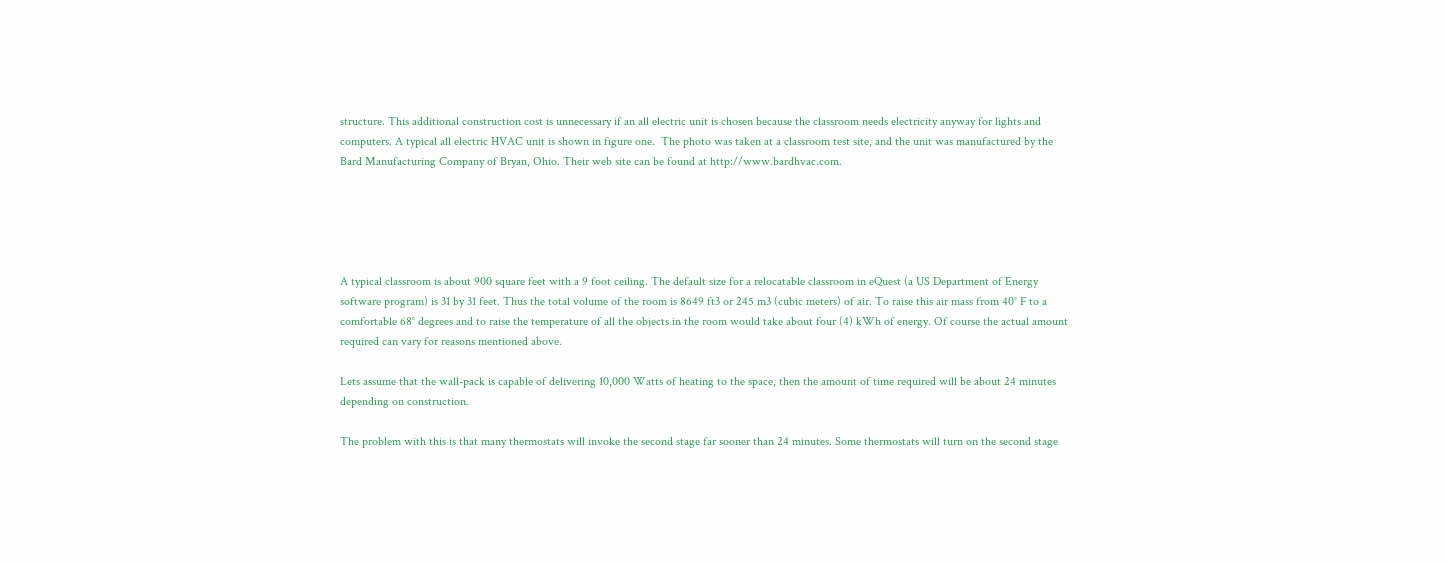structure. This additional construction cost is unnecessary if an all electric unit is chosen because the classroom needs electricity anyway for lights and computers. A typical all electric HVAC unit is shown in figure one.  The photo was taken at a classroom test site, and the unit was manufactured by the Bard Manufacturing Company of Bryan, Ohio. Their web site can be found at http://www.bardhvac.com.





A typical classroom is about 900 square feet with a 9 foot ceiling. The default size for a relocatable classroom in eQuest (a US Department of Energy software program) is 31 by 31 feet. Thus the total volume of the room is 8649 ft3 or 245 m3 (cubic meters) of air. To raise this air mass from 40° F to a comfortable 68° degrees and to raise the temperature of all the objects in the room would take about four (4) kWh of energy. Of course the actual amount required can vary for reasons mentioned above.

Lets assume that the wall-pack is capable of delivering 10,000 Watts of heating to the space, then the amount of time required will be about 24 minutes depending on construction.

The problem with this is that many thermostats will invoke the second stage far sooner than 24 minutes. Some thermostats will turn on the second stage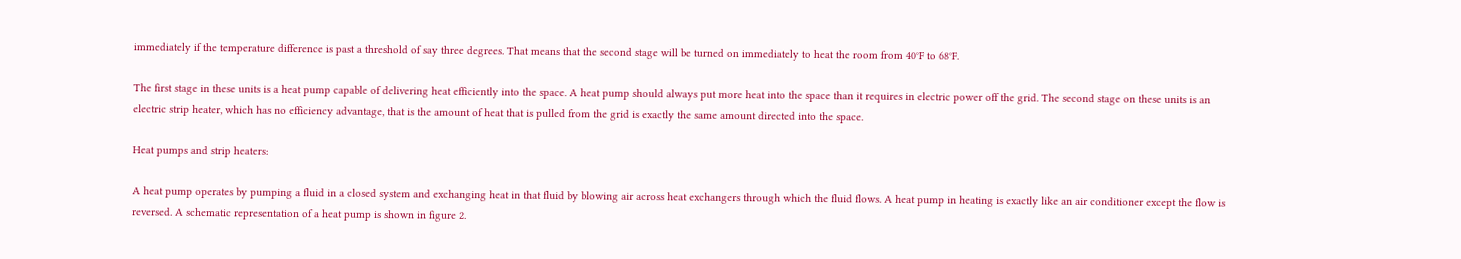immediately if the temperature difference is past a threshold of say three degrees. That means that the second stage will be turned on immediately to heat the room from 40°F to 68°F.

The first stage in these units is a heat pump capable of delivering heat efficiently into the space. A heat pump should always put more heat into the space than it requires in electric power off the grid. The second stage on these units is an electric strip heater, which has no efficiency advantage, that is the amount of heat that is pulled from the grid is exactly the same amount directed into the space.

Heat pumps and strip heaters:

A heat pump operates by pumping a fluid in a closed system and exchanging heat in that fluid by blowing air across heat exchangers through which the fluid flows. A heat pump in heating is exactly like an air conditioner except the flow is reversed. A schematic representation of a heat pump is shown in figure 2.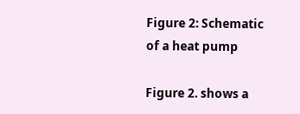Figure 2: Schematic of a heat pump

Figure 2. shows a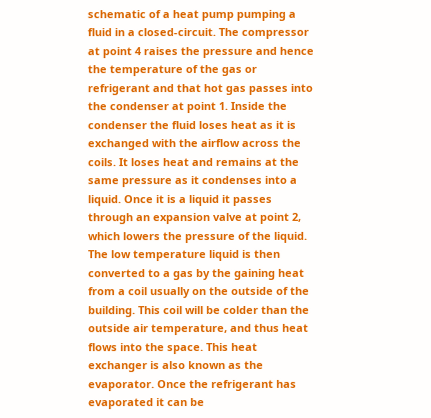schematic of a heat pump pumping a fluid in a closed-circuit. The compressor at point 4 raises the pressure and hence the temperature of the gas or refrigerant and that hot gas passes into the condenser at point 1. Inside the condenser the fluid loses heat as it is exchanged with the airflow across the coils. It loses heat and remains at the same pressure as it condenses into a liquid. Once it is a liquid it passes through an expansion valve at point 2, which lowers the pressure of the liquid. The low temperature liquid is then converted to a gas by the gaining heat from a coil usually on the outside of the building. This coil will be colder than the outside air temperature, and thus heat flows into the space. This heat exchanger is also known as the evaporator. Once the refrigerant has evaporated it can be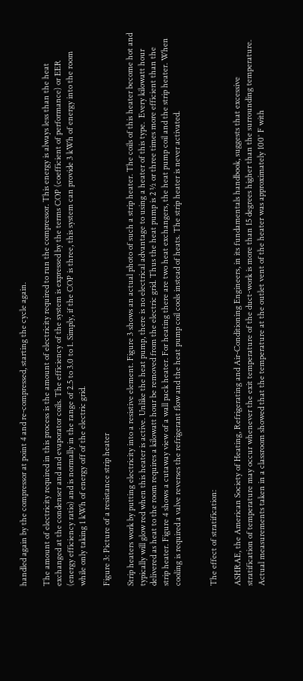handled again by the compressor at point 4 and re-compressed, starting the cycle again.

The amount of electricity required in this process is the amount of electricity required to run the compressor. This energy is always less than the heat exchanged at the condenser and and evaporator coils. The efficiency of the system is expressed by the terms COP (coefficient of performance) or EER (energy efficiency ratio) and is normally in the range of 2.5 to 3.0 to 1. Simply, if the COP is three, this system can provide 3 kWh of energy into the room while only taking 1 kWh of energy off of the electric grid.

Figure 3: Picture of a resistance strip heater

Strip heaters work by putting electricity into a resistive element. Figure 3 shows an actual photo of such a strip heater. The coils of this heater become hot and typically will glow red when this heater is active. Unlike the heat pump, there is no electrical advantage to using a heater of this type.  Every kilowatt hour delivered as heat to the room requires a kilowatt hour be removed from the electric grid. Thus the heat pump is 2 ½ or three times more efficient than the strip heater. Figure 4 shows a cutaway view of a wall pack heater. For heating there are two heat exchangers, the heat pump coil and the strip heater. When cooling is required a valve reverses the refrigerant flow and the heat pump coil cools instead of heats. The strip heater is never activated.


The effect of stratification:

ASHRAE, the American Society of Heating, Refrigerating and Air-Conditioning Engineers, in its fundamentals handbook, suggests that excessive stratification of temperature may occur whenever the exit temperature of the duct-work is more than 15 degrees higher than the surrounding temperature. Actual measurements taken in a classroom showed that the temperature at the outlet vent of the heater was approximately 100° F with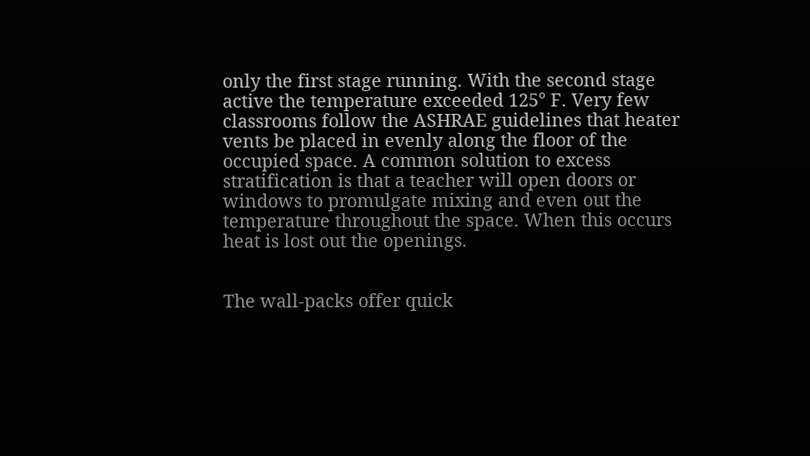only the first stage running. With the second stage active the temperature exceeded 125° F. Very few classrooms follow the ASHRAE guidelines that heater vents be placed in evenly along the floor of the occupied space. A common solution to excess stratification is that a teacher will open doors or windows to promulgate mixing and even out the temperature throughout the space. When this occurs heat is lost out the openings.


The wall-packs offer quick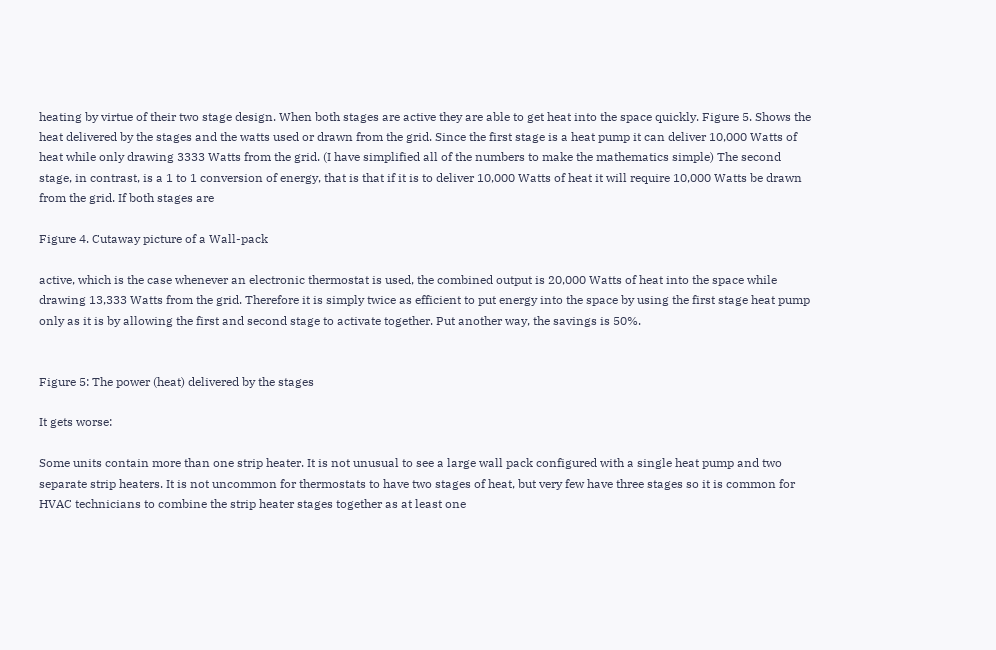heating by virtue of their two stage design. When both stages are active they are able to get heat into the space quickly. Figure 5. Shows the heat delivered by the stages and the watts used or drawn from the grid. Since the first stage is a heat pump it can deliver 10,000 Watts of heat while only drawing 3333 Watts from the grid. (I have simplified all of the numbers to make the mathematics simple) The second stage, in contrast, is a 1 to 1 conversion of energy, that is that if it is to deliver 10,000 Watts of heat it will require 10,000 Watts be drawn from the grid. If both stages are

Figure 4. Cutaway picture of a Wall-pack

active, which is the case whenever an electronic thermostat is used, the combined output is 20,000 Watts of heat into the space while drawing 13,333 Watts from the grid. Therefore it is simply twice as efficient to put energy into the space by using the first stage heat pump only as it is by allowing the first and second stage to activate together. Put another way, the savings is 50%.


Figure 5: The power (heat) delivered by the stages

It gets worse:

Some units contain more than one strip heater. It is not unusual to see a large wall pack configured with a single heat pump and two separate strip heaters. It is not uncommon for thermostats to have two stages of heat, but very few have three stages so it is common for HVAC technicians to combine the strip heater stages together as at least one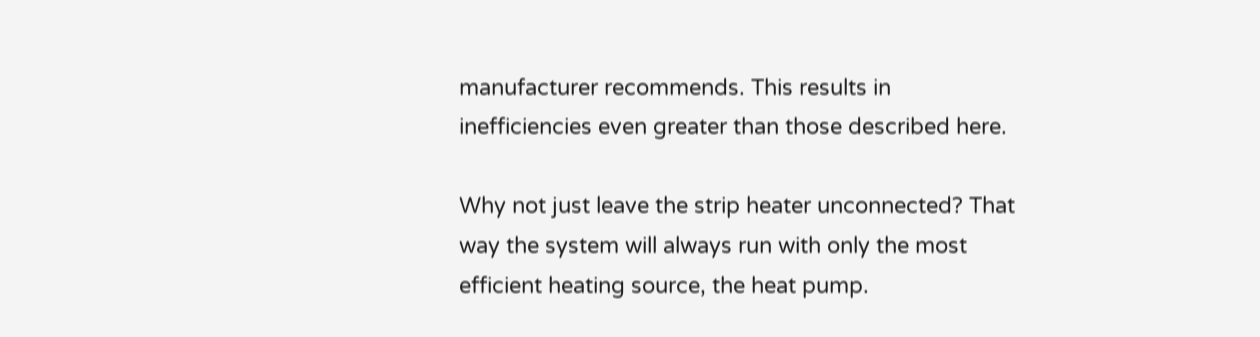manufacturer recommends. This results in inefficiencies even greater than those described here.

Why not just leave the strip heater unconnected? That way the system will always run with only the most efficient heating source, the heat pump.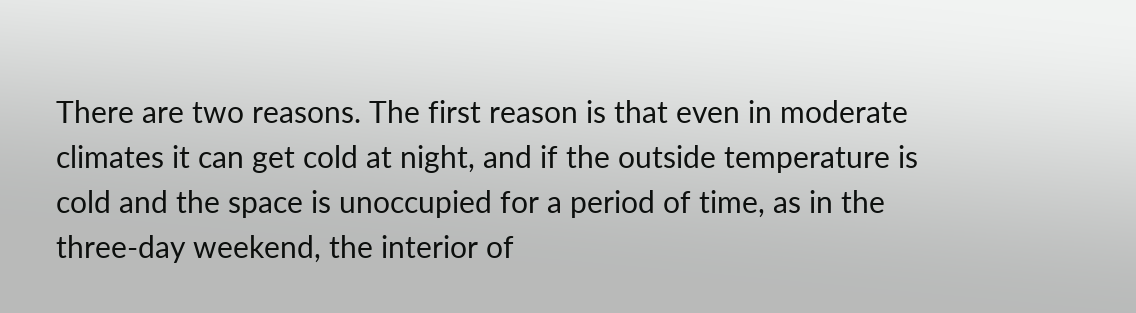There are two reasons. The first reason is that even in moderate climates it can get cold at night, and if the outside temperature is cold and the space is unoccupied for a period of time, as in the three-day weekend, the interior of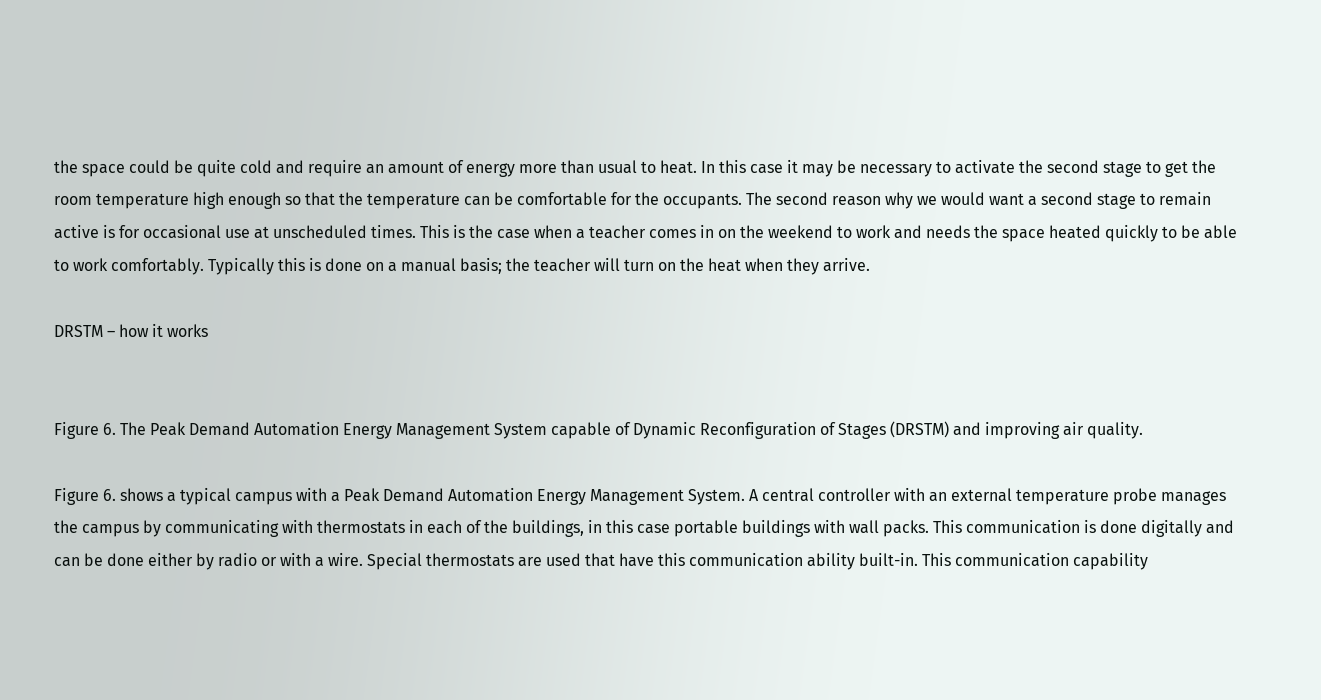the space could be quite cold and require an amount of energy more than usual to heat. In this case it may be necessary to activate the second stage to get the room temperature high enough so that the temperature can be comfortable for the occupants. The second reason why we would want a second stage to remain active is for occasional use at unscheduled times. This is the case when a teacher comes in on the weekend to work and needs the space heated quickly to be able to work comfortably. Typically this is done on a manual basis; the teacher will turn on the heat when they arrive.

DRSTM – how it works


Figure 6. The Peak Demand Automation Energy Management System capable of Dynamic Reconfiguration of Stages (DRSTM) and improving air quality.

Figure 6. shows a typical campus with a Peak Demand Automation Energy Management System. A central controller with an external temperature probe manages the campus by communicating with thermostats in each of the buildings, in this case portable buildings with wall packs. This communication is done digitally and can be done either by radio or with a wire. Special thermostats are used that have this communication ability built-in. This communication capability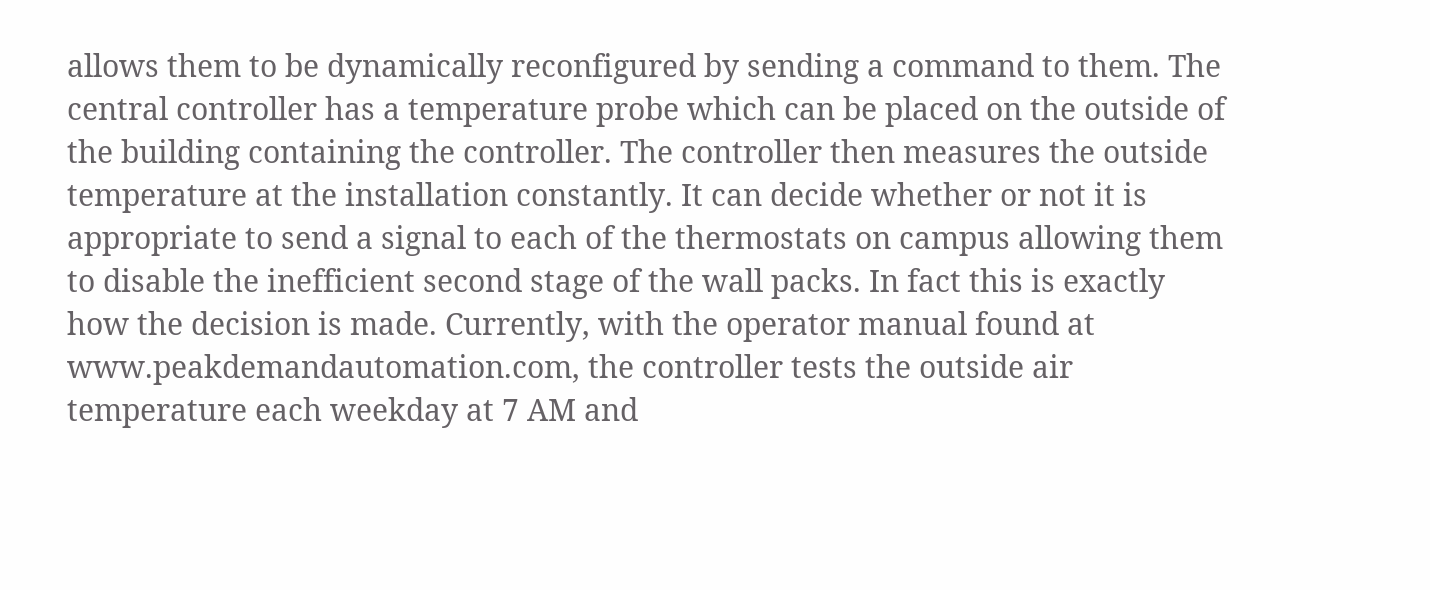allows them to be dynamically reconfigured by sending a command to them. The central controller has a temperature probe which can be placed on the outside of the building containing the controller. The controller then measures the outside temperature at the installation constantly. It can decide whether or not it is appropriate to send a signal to each of the thermostats on campus allowing them to disable the inefficient second stage of the wall packs. In fact this is exactly how the decision is made. Currently, with the operator manual found at www.peakdemandautomation.com, the controller tests the outside air temperature each weekday at 7 AM and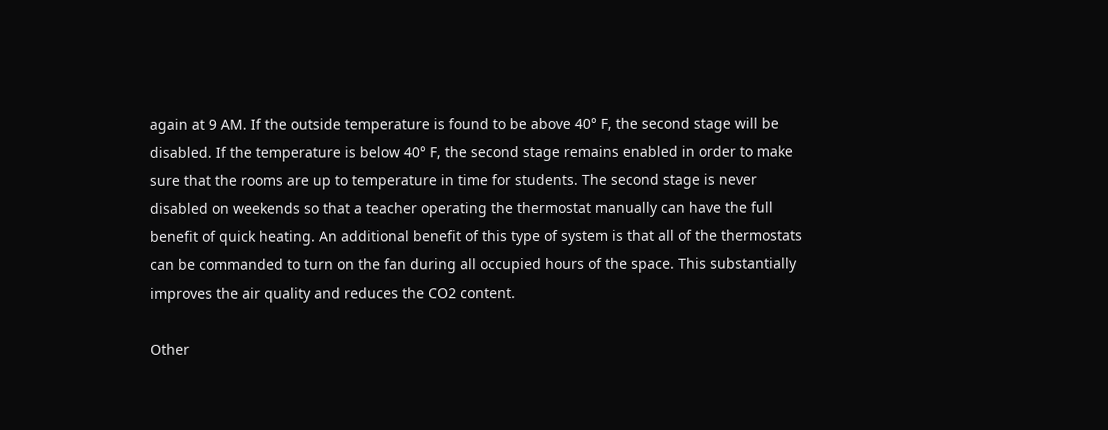again at 9 AM. If the outside temperature is found to be above 40° F, the second stage will be disabled. If the temperature is below 40° F, the second stage remains enabled in order to make sure that the rooms are up to temperature in time for students. The second stage is never disabled on weekends so that a teacher operating the thermostat manually can have the full benefit of quick heating. An additional benefit of this type of system is that all of the thermostats can be commanded to turn on the fan during all occupied hours of the space. This substantially improves the air quality and reduces the CO2 content.

Other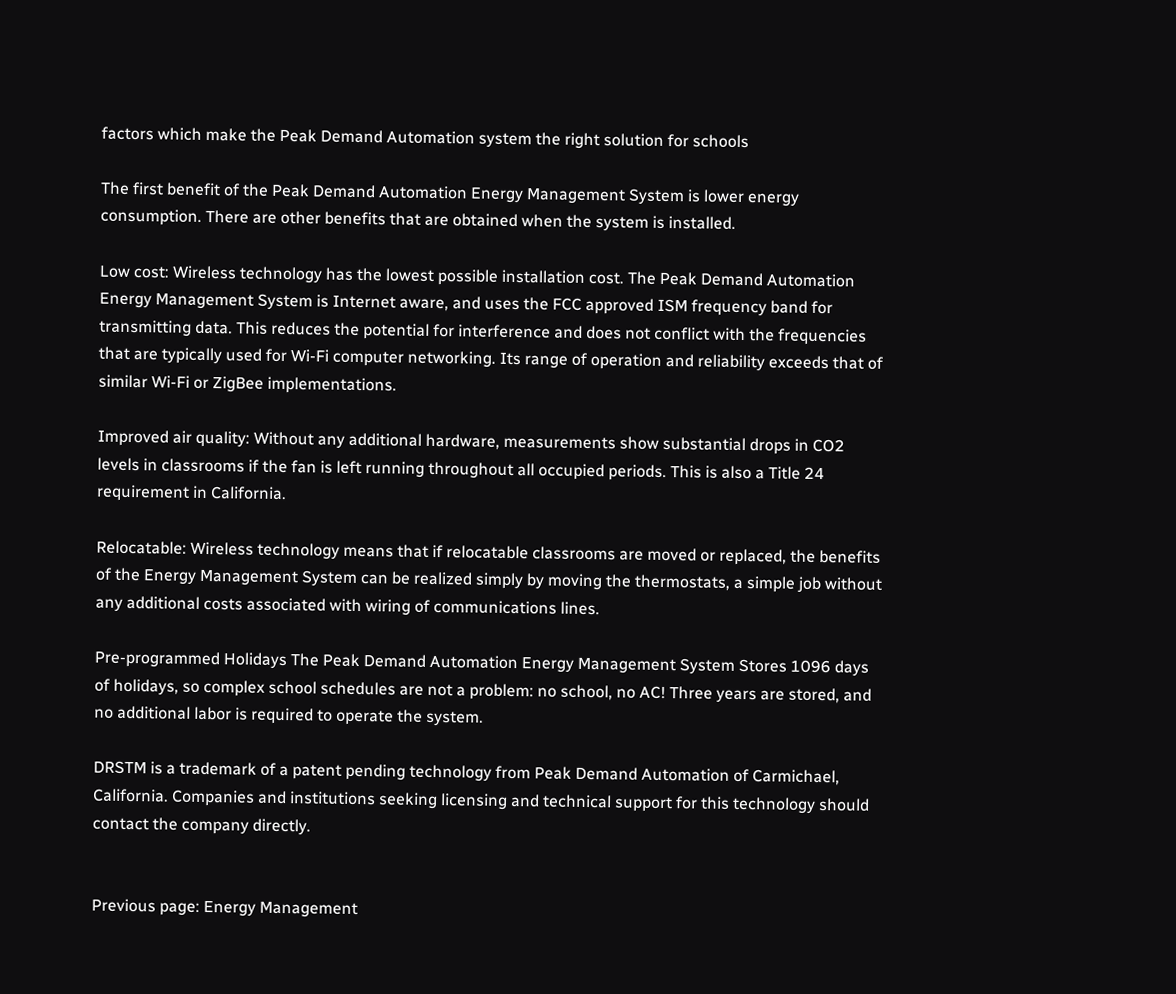factors which make the Peak Demand Automation system the right solution for schools

The first benefit of the Peak Demand Automation Energy Management System is lower energy consumption. There are other benefits that are obtained when the system is installed.

Low cost: Wireless technology has the lowest possible installation cost. The Peak Demand Automation Energy Management System is Internet aware, and uses the FCC approved ISM frequency band for transmitting data. This reduces the potential for interference and does not conflict with the frequencies that are typically used for Wi-Fi computer networking. Its range of operation and reliability exceeds that of similar Wi-Fi or ZigBee implementations.

Improved air quality: Without any additional hardware, measurements show substantial drops in CO2 levels in classrooms if the fan is left running throughout all occupied periods. This is also a Title 24 requirement in California.

Relocatable: Wireless technology means that if relocatable classrooms are moved or replaced, the benefits of the Energy Management System can be realized simply by moving the thermostats, a simple job without any additional costs associated with wiring of communications lines.

Pre-programmed Holidays The Peak Demand Automation Energy Management System Stores 1096 days of holidays, so complex school schedules are not a problem: no school, no AC! Three years are stored, and no additional labor is required to operate the system.

DRSTM is a trademark of a patent pending technology from Peak Demand Automation of Carmichael, California. Companies and institutions seeking licensing and technical support for this technology should contact the company directly.


Previous page: Energy Management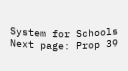System for Schools
Next page: Prop 39